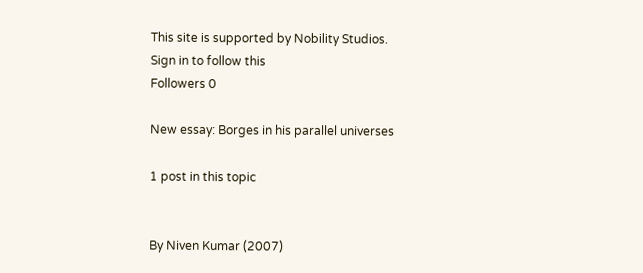This site is supported by Nobility Studios.
Sign in to follow this
Followers 0

New essay: Borges in his parallel universes

1 post in this topic


By Niven Kumar (2007)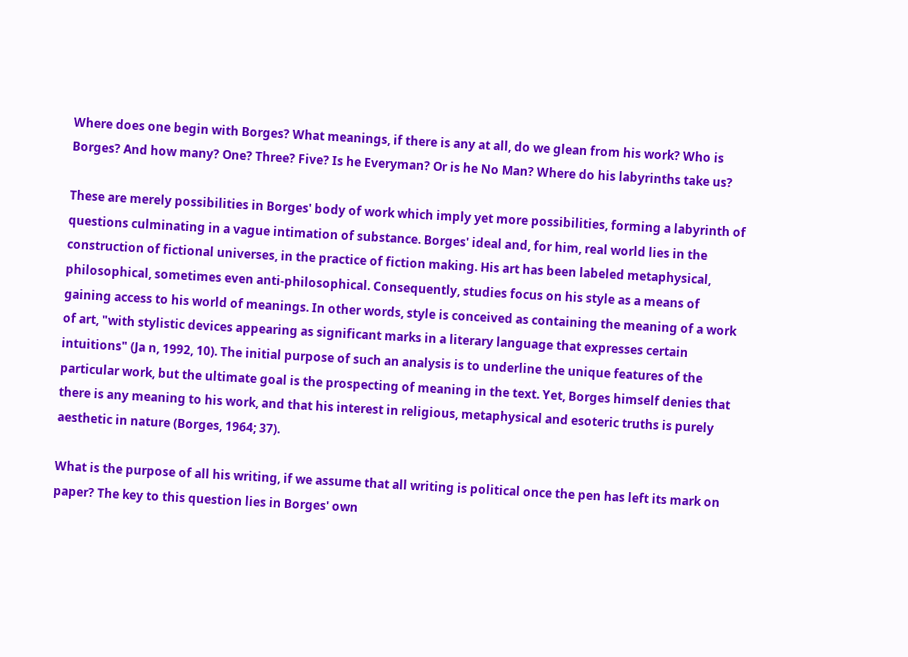Where does one begin with Borges? What meanings, if there is any at all, do we glean from his work? Who is Borges? And how many? One? Three? Five? Is he Everyman? Or is he No Man? Where do his labyrinths take us?

These are merely possibilities in Borges' body of work which imply yet more possibilities, forming a labyrinth of questions culminating in a vague intimation of substance. Borges' ideal and, for him, real world lies in the construction of fictional universes, in the practice of fiction making. His art has been labeled metaphysical, philosophical, sometimes even anti-philosophical. Consequently, studies focus on his style as a means of gaining access to his world of meanings. In other words, style is conceived as containing the meaning of a work of art, "with stylistic devices appearing as significant marks in a literary language that expresses certain intuitions" (Ja n, 1992, 10). The initial purpose of such an analysis is to underline the unique features of the particular work, but the ultimate goal is the prospecting of meaning in the text. Yet, Borges himself denies that there is any meaning to his work, and that his interest in religious, metaphysical and esoteric truths is purely aesthetic in nature (Borges, 1964; 37).

What is the purpose of all his writing, if we assume that all writing is political once the pen has left its mark on paper? The key to this question lies in Borges' own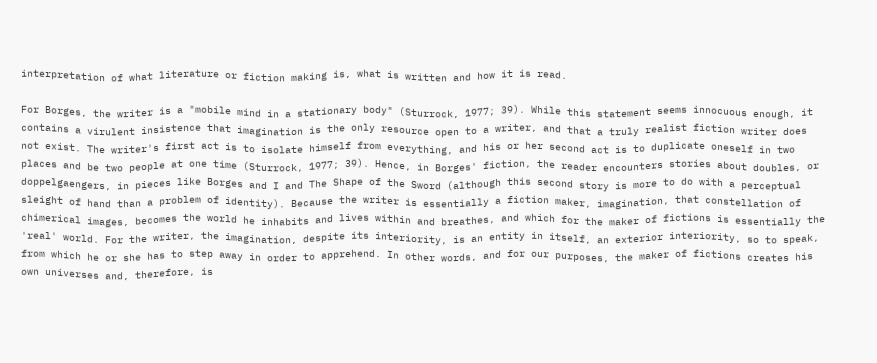interpretation of what literature or fiction making is, what is written and how it is read.

For Borges, the writer is a "mobile mind in a stationary body" (Sturrock, 1977; 39). While this statement seems innocuous enough, it contains a virulent insistence that imagination is the only resource open to a writer, and that a truly realist fiction writer does not exist. The writer's first act is to isolate himself from everything, and his or her second act is to duplicate oneself in two places and be two people at one time (Sturrock, 1977; 39). Hence, in Borges' fiction, the reader encounters stories about doubles, or doppelgaengers, in pieces like Borges and I and The Shape of the Sword (although this second story is more to do with a perceptual sleight of hand than a problem of identity). Because the writer is essentially a fiction maker, imagination, that constellation of chimerical images, becomes the world he inhabits and lives within and breathes, and which for the maker of fictions is essentially the 'real' world. For the writer, the imagination, despite its interiority, is an entity in itself, an exterior interiority, so to speak, from which he or she has to step away in order to apprehend. In other words, and for our purposes, the maker of fictions creates his own universes and, therefore, is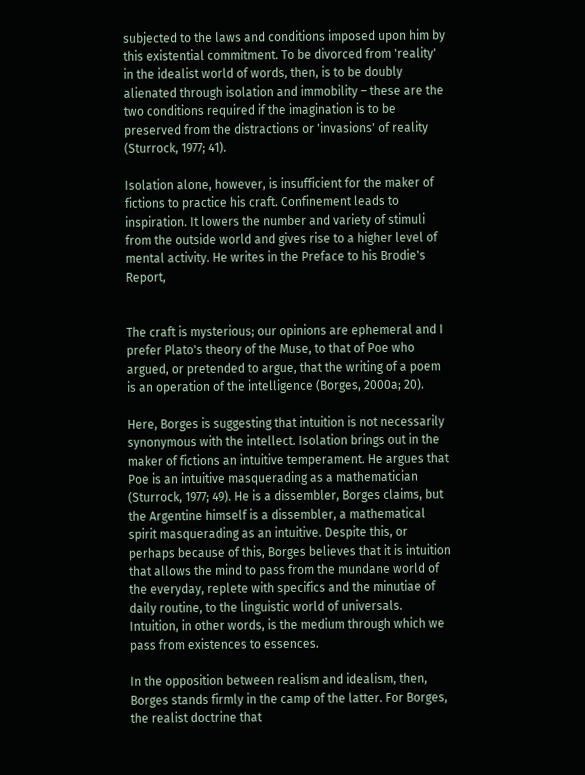subjected to the laws and conditions imposed upon him by this existential commitment. To be divorced from 'reality' in the idealist world of words, then, is to be doubly alienated through isolation and immobility – these are the two conditions required if the imagination is to be preserved from the distractions or 'invasions' of reality (Sturrock, 1977; 41).

Isolation alone, however, is insufficient for the maker of fictions to practice his craft. Confinement leads to inspiration. It lowers the number and variety of stimuli from the outside world and gives rise to a higher level of mental activity. He writes in the Preface to his Brodie's Report,


The craft is mysterious; our opinions are ephemeral and I prefer Plato's theory of the Muse, to that of Poe who argued, or pretended to argue, that the writing of a poem is an operation of the intelligence (Borges, 2000a; 20).

Here, Borges is suggesting that intuition is not necessarily synonymous with the intellect. Isolation brings out in the maker of fictions an intuitive temperament. He argues that Poe is an intuitive masquerading as a mathematician (Sturrock, 1977; 49). He is a dissembler, Borges claims, but the Argentine himself is a dissembler, a mathematical spirit masquerading as an intuitive. Despite this, or perhaps because of this, Borges believes that it is intuition that allows the mind to pass from the mundane world of the everyday, replete with specifics and the minutiae of daily routine, to the linguistic world of universals. Intuition, in other words, is the medium through which we pass from existences to essences.

In the opposition between realism and idealism, then, Borges stands firmly in the camp of the latter. For Borges, the realist doctrine that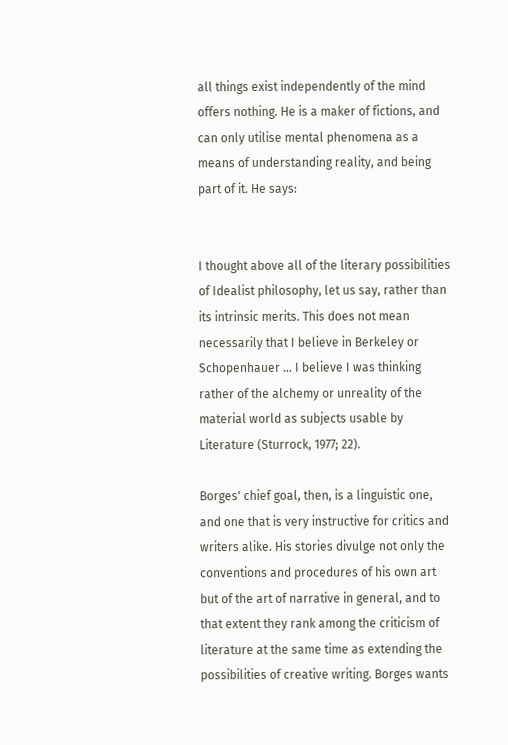all things exist independently of the mind offers nothing. He is a maker of fictions, and can only utilise mental phenomena as a means of understanding reality, and being part of it. He says:


I thought above all of the literary possibilities of Idealist philosophy, let us say, rather than its intrinsic merits. This does not mean necessarily that I believe in Berkeley or Schopenhauer ... I believe I was thinking rather of the alchemy or unreality of the material world as subjects usable by Literature (Sturrock, 1977; 22).

Borges' chief goal, then, is a linguistic one, and one that is very instructive for critics and writers alike. His stories divulge not only the conventions and procedures of his own art but of the art of narrative in general, and to that extent they rank among the criticism of literature at the same time as extending the possibilities of creative writing. Borges wants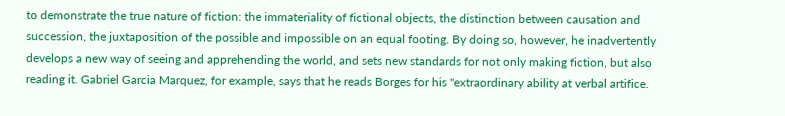to demonstrate the true nature of fiction: the immateriality of fictional objects, the distinction between causation and succession, the juxtaposition of the possible and impossible on an equal footing. By doing so, however, he inadvertently develops a new way of seeing and apprehending the world, and sets new standards for not only making fiction, but also reading it. Gabriel Garcia Marquez, for example, says that he reads Borges for his "extraordinary ability at verbal artifice.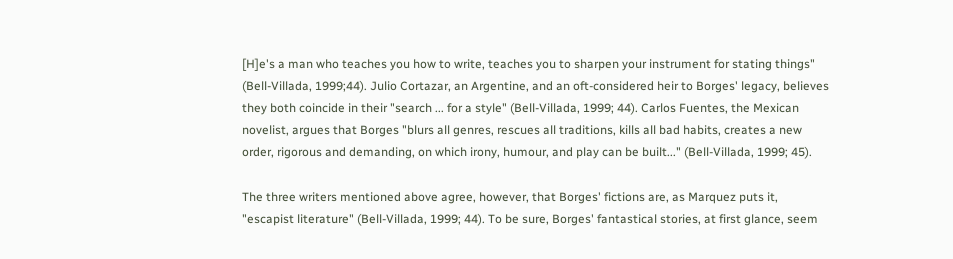[H]e's a man who teaches you how to write, teaches you to sharpen your instrument for stating things" (Bell-Villada, 1999;44). Julio Cortazar, an Argentine, and an oft-considered heir to Borges' legacy, believes they both coincide in their "search ... for a style" (Bell-Villada, 1999; 44). Carlos Fuentes, the Mexican novelist, argues that Borges "blurs all genres, rescues all traditions, kills all bad habits, creates a new order, rigorous and demanding, on which irony, humour, and play can be built..." (Bell-Villada, 1999; 45).

The three writers mentioned above agree, however, that Borges' fictions are, as Marquez puts it, "escapist literature" (Bell-Villada, 1999; 44). To be sure, Borges' fantastical stories, at first glance, seem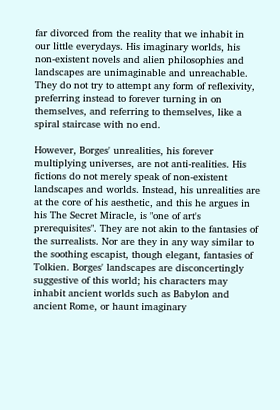far divorced from the reality that we inhabit in our little everydays. His imaginary worlds, his non-existent novels and alien philosophies and landscapes are unimaginable and unreachable. They do not try to attempt any form of reflexivity, preferring instead to forever turning in on themselves, and referring to themselves, like a spiral staircase with no end.

However, Borges' unrealities, his forever multiplying universes, are not anti-realities. His fictions do not merely speak of non-existent landscapes and worlds. Instead, his unrealities are at the core of his aesthetic, and this he argues in his The Secret Miracle, is "one of art's prerequisites". They are not akin to the fantasies of the surrealists. Nor are they in any way similar to the soothing escapist, though elegant, fantasies of Tolkien. Borges' landscapes are disconcertingly suggestive of this world; his characters may inhabit ancient worlds such as Babylon and ancient Rome, or haunt imaginary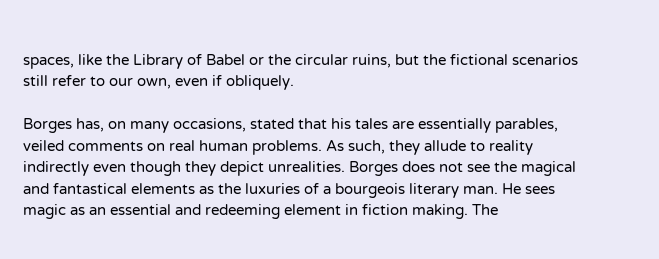spaces, like the Library of Babel or the circular ruins, but the fictional scenarios still refer to our own, even if obliquely.

Borges has, on many occasions, stated that his tales are essentially parables, veiled comments on real human problems. As such, they allude to reality indirectly even though they depict unrealities. Borges does not see the magical and fantastical elements as the luxuries of a bourgeois literary man. He sees magic as an essential and redeeming element in fiction making. The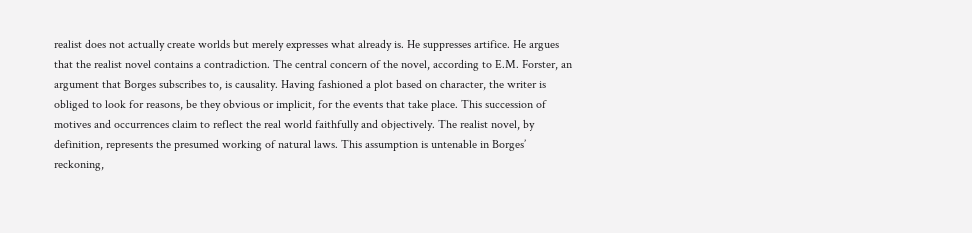realist does not actually create worlds but merely expresses what already is. He suppresses artifice. He argues that the realist novel contains a contradiction. The central concern of the novel, according to E.M. Forster, an argument that Borges subscribes to, is causality. Having fashioned a plot based on character, the writer is obliged to look for reasons, be they obvious or implicit, for the events that take place. This succession of motives and occurrences claim to reflect the real world faithfully and objectively. The realist novel, by definition, represents the presumed working of natural laws. This assumption is untenable in Borges’ reckoning,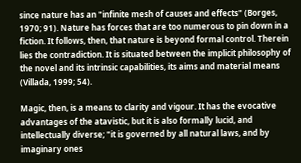since nature has an "infinite mesh of causes and effects" (Borges, 1970; 91). Nature has forces that are too numerous to pin down in a fiction. It follows, then, that nature is beyond formal control. Therein lies the contradiction. It is situated between the implicit philosophy of the novel and its intrinsic capabilities, its aims and material means (Villada, 1999; 54).

Magic, then, is a means to clarity and vigour. It has the evocative advantages of the atavistic, but it is also formally lucid, and intellectually diverse; "it is governed by all natural laws, and by imaginary ones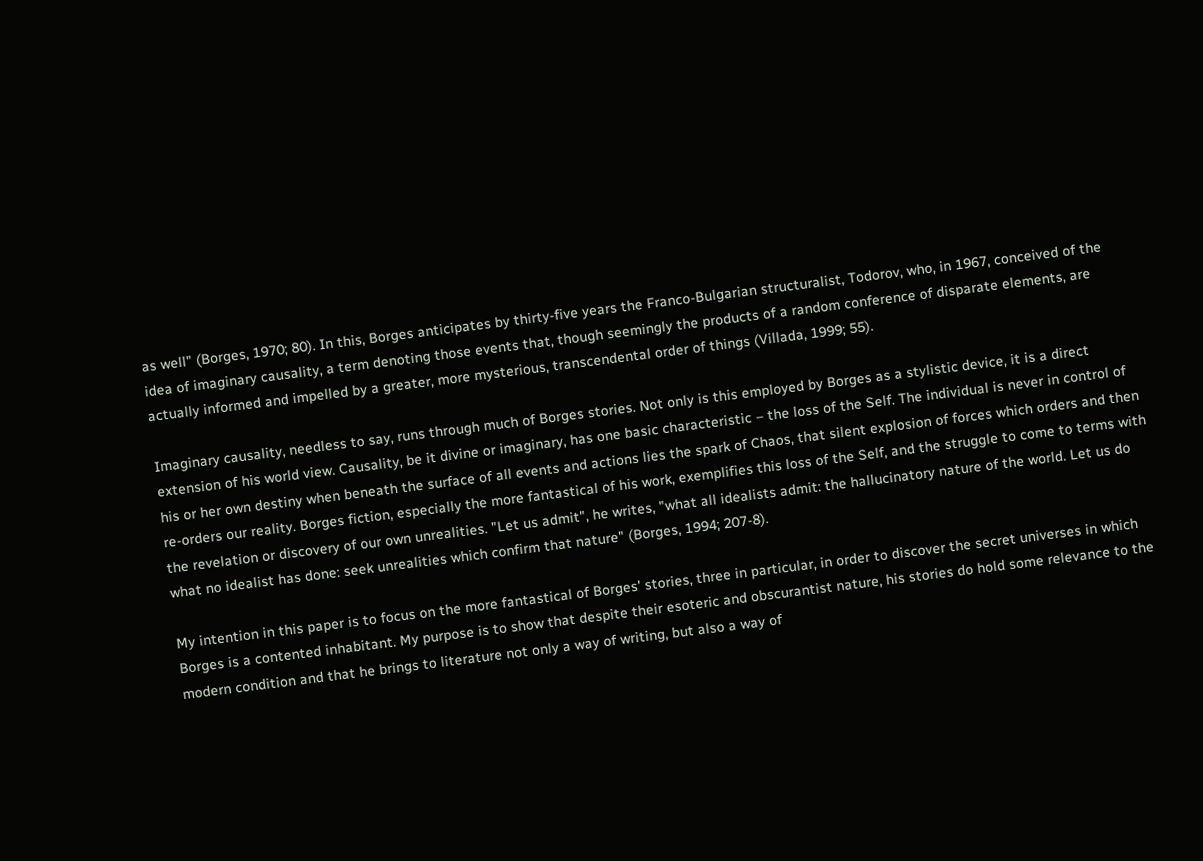as well" (Borges, 1970; 80). In this, Borges anticipates by thirty-five years the Franco-Bulgarian structuralist, Todorov, who, in 1967, conceived of the idea of imaginary causality, a term denoting those events that, though seemingly the products of a random conference of disparate elements, are actually informed and impelled by a greater, more mysterious, transcendental order of things (Villada, 1999; 55).

Imaginary causality, needless to say, runs through much of Borges stories. Not only is this employed by Borges as a stylistic device, it is a direct extension of his world view. Causality, be it divine or imaginary, has one basic characteristic – the loss of the Self. The individual is never in control of his or her own destiny when beneath the surface of all events and actions lies the spark of Chaos, that silent explosion of forces which orders and then re-orders our reality. Borges fiction, especially the more fantastical of his work, exemplifies this loss of the Self, and the struggle to come to terms with the revelation or discovery of our own unrealities. "Let us admit", he writes, "what all idealists admit: the hallucinatory nature of the world. Let us do what no idealist has done: seek unrealities which confirm that nature" (Borges, 1994; 207-8).

My intention in this paper is to focus on the more fantastical of Borges' stories, three in particular, in order to discover the secret universes in which Borges is a contented inhabitant. My purpose is to show that despite their esoteric and obscurantist nature, his stories do hold some relevance to the modern condition and that he brings to literature not only a way of writing, but also a way of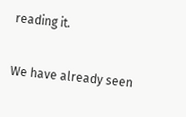reading it.

We have already seen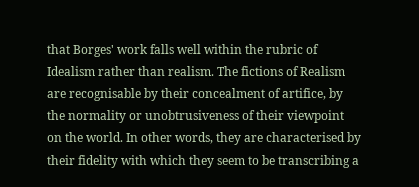that Borges' work falls well within the rubric of Idealism rather than realism. The fictions of Realism are recognisable by their concealment of artifice, by the normality or unobtrusiveness of their viewpoint on the world. In other words, they are characterised by their fidelity with which they seem to be transcribing a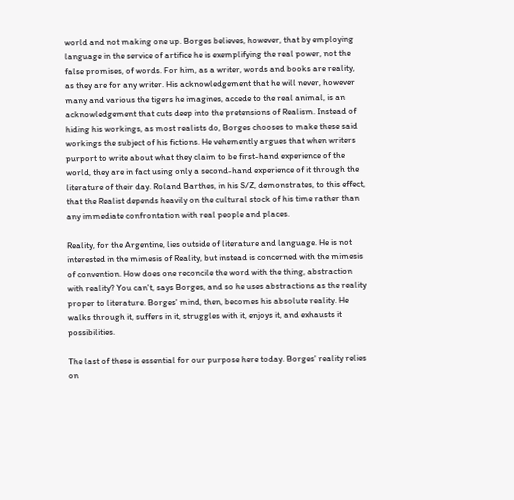world and not making one up. Borges believes, however, that by employing language in the service of artifice he is exemplifying the real power, not the false promises, of words. For him, as a writer, words and books are reality, as they are for any writer. His acknowledgement that he will never, however many and various the tigers he imagines, accede to the real animal, is an acknowledgement that cuts deep into the pretensions of Realism. Instead of hiding his workings, as most realists do, Borges chooses to make these said workings the subject of his fictions. He vehemently argues that when writers purport to write about what they claim to be first-hand experience of the world, they are in fact using only a second-hand experience of it through the literature of their day. Roland Barthes, in his S/Z, demonstrates, to this effect, that the Realist depends heavily on the cultural stock of his time rather than any immediate confrontation with real people and places.

Reality, for the Argentine, lies outside of literature and language. He is not interested in the mimesis of Reality, but instead is concerned with the mimesis of convention. How does one reconcile the word with the thing, abstraction with reality? You can't, says Borges, and so he uses abstractions as the reality proper to literature. Borges' mind, then, becomes his absolute reality. He walks through it, suffers in it, struggles with it, enjoys it, and exhausts it possibilities.

The last of these is essential for our purpose here today. Borges' reality relies on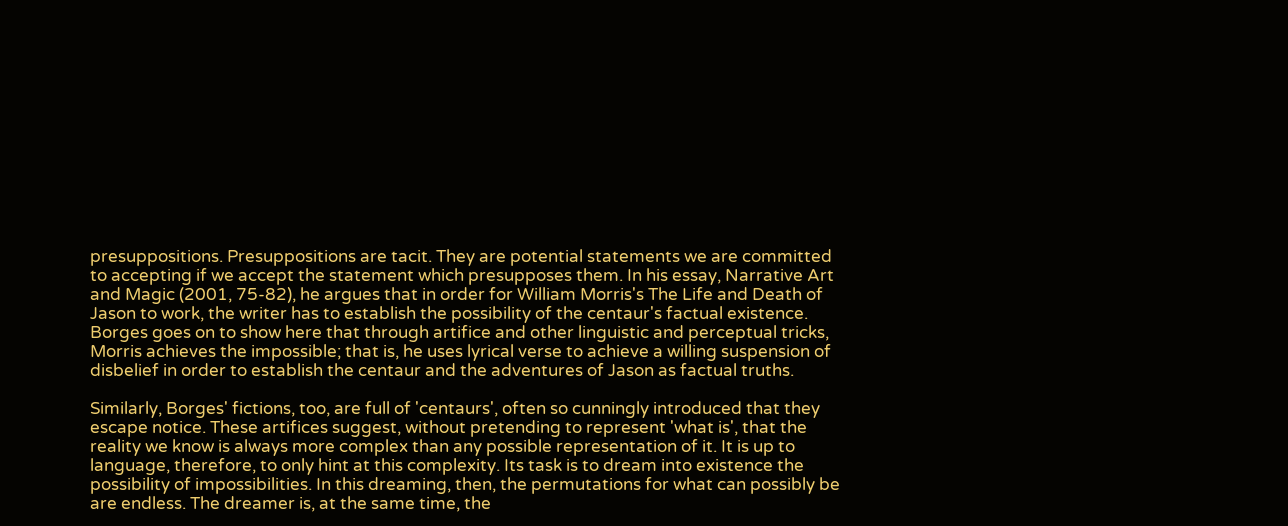presuppositions. Presuppositions are tacit. They are potential statements we are committed to accepting if we accept the statement which presupposes them. In his essay, Narrative Art and Magic (2001, 75-82), he argues that in order for William Morris's The Life and Death of Jason to work, the writer has to establish the possibility of the centaur's factual existence. Borges goes on to show here that through artifice and other linguistic and perceptual tricks, Morris achieves the impossible; that is, he uses lyrical verse to achieve a willing suspension of disbelief in order to establish the centaur and the adventures of Jason as factual truths.

Similarly, Borges' fictions, too, are full of 'centaurs', often so cunningly introduced that they escape notice. These artifices suggest, without pretending to represent 'what is', that the reality we know is always more complex than any possible representation of it. It is up to language, therefore, to only hint at this complexity. Its task is to dream into existence the possibility of impossibilities. In this dreaming, then, the permutations for what can possibly be are endless. The dreamer is, at the same time, the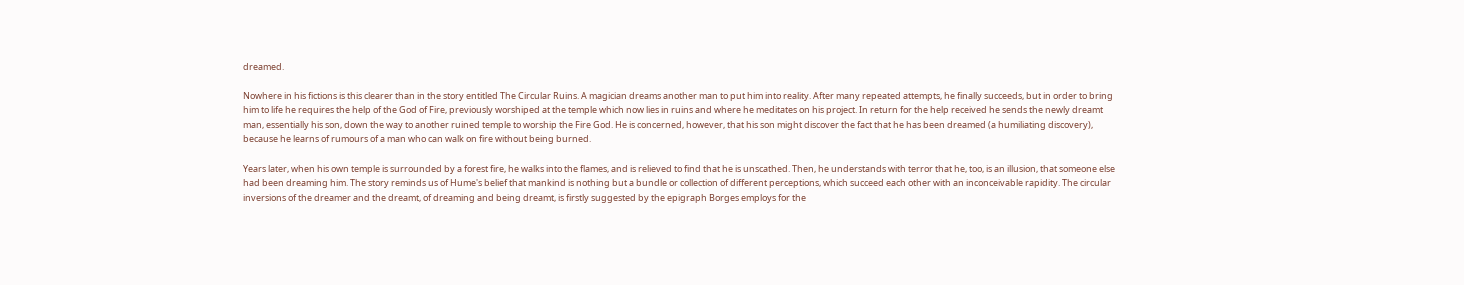dreamed.

Nowhere in his fictions is this clearer than in the story entitled The Circular Ruins. A magician dreams another man to put him into reality. After many repeated attempts, he finally succeeds, but in order to bring him to life he requires the help of the God of Fire, previously worshiped at the temple which now lies in ruins and where he meditates on his project. In return for the help received he sends the newly dreamt man, essentially his son, down the way to another ruined temple to worship the Fire God. He is concerned, however, that his son might discover the fact that he has been dreamed (a humiliating discovery), because he learns of rumours of a man who can walk on fire without being burned.

Years later, when his own temple is surrounded by a forest fire, he walks into the flames, and is relieved to find that he is unscathed. Then, he understands with terror that he, too, is an illusion, that someone else had been dreaming him. The story reminds us of Hume's belief that mankind is nothing but a bundle or collection of different perceptions, which succeed each other with an inconceivable rapidity. The circular inversions of the dreamer and the dreamt, of dreaming and being dreamt, is firstly suggested by the epigraph Borges employs for the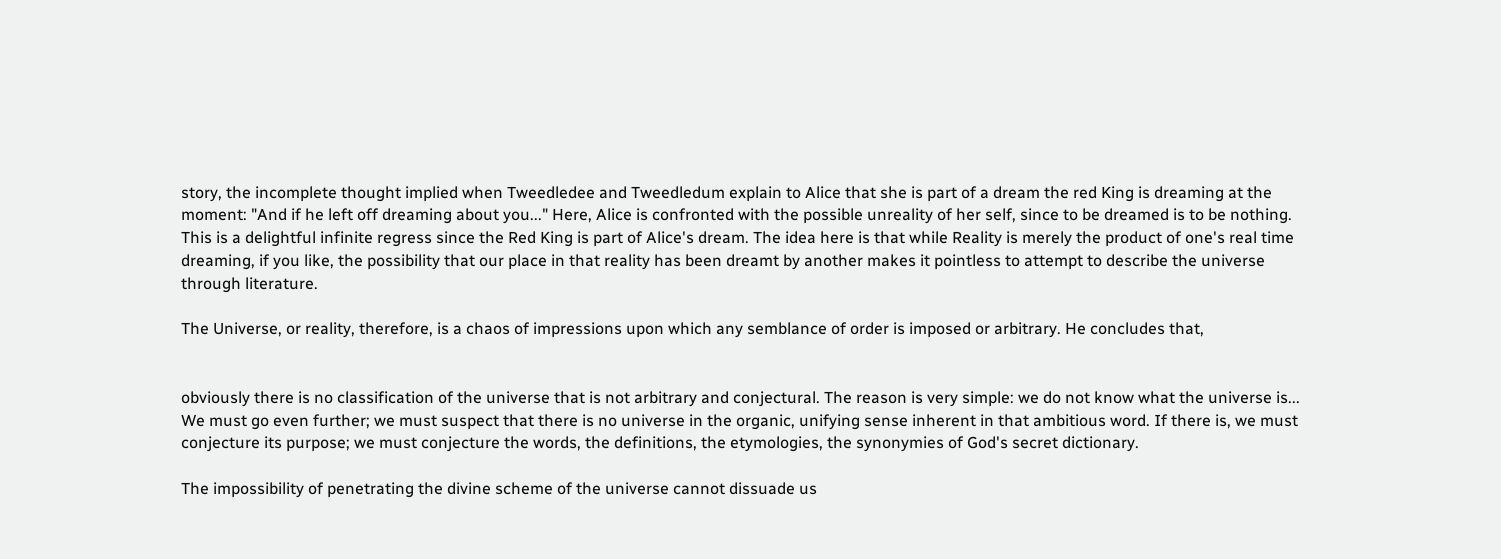story, the incomplete thought implied when Tweedledee and Tweedledum explain to Alice that she is part of a dream the red King is dreaming at the moment: "And if he left off dreaming about you..." Here, Alice is confronted with the possible unreality of her self, since to be dreamed is to be nothing. This is a delightful infinite regress since the Red King is part of Alice's dream. The idea here is that while Reality is merely the product of one's real time dreaming, if you like, the possibility that our place in that reality has been dreamt by another makes it pointless to attempt to describe the universe through literature.

The Universe, or reality, therefore, is a chaos of impressions upon which any semblance of order is imposed or arbitrary. He concludes that,


obviously there is no classification of the universe that is not arbitrary and conjectural. The reason is very simple: we do not know what the universe is... We must go even further; we must suspect that there is no universe in the organic, unifying sense inherent in that ambitious word. If there is, we must conjecture its purpose; we must conjecture the words, the definitions, the etymologies, the synonymies of God's secret dictionary.

The impossibility of penetrating the divine scheme of the universe cannot dissuade us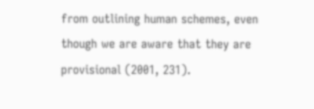from outlining human schemes, even though we are aware that they are provisional (2001, 231).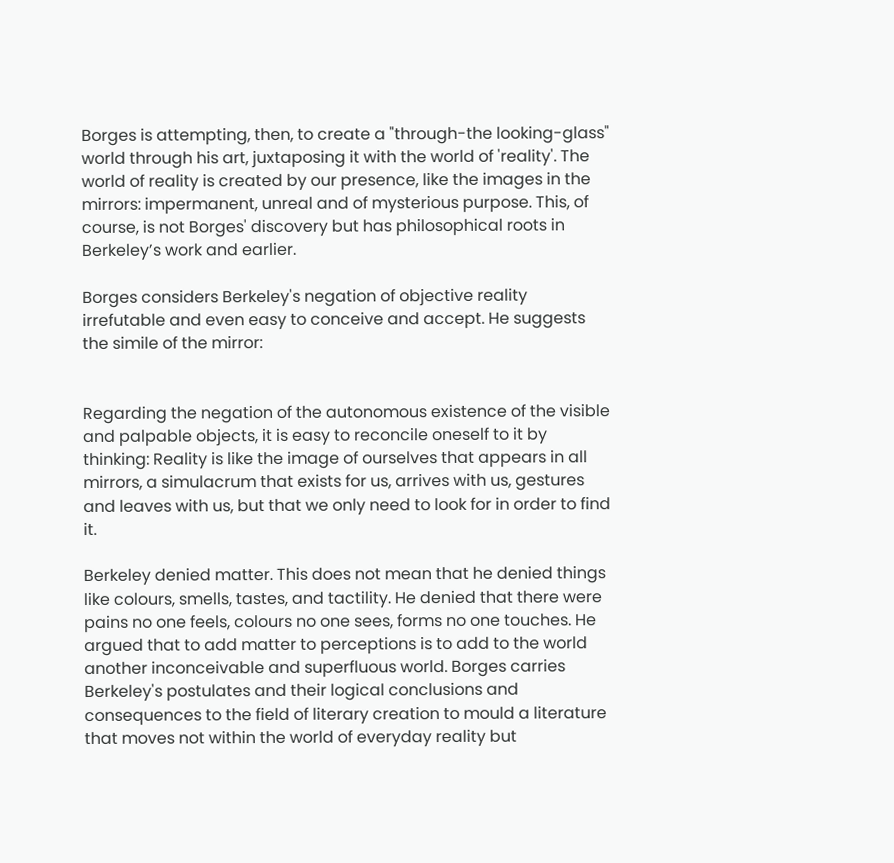Borges is attempting, then, to create a "through-the looking-glass" world through his art, juxtaposing it with the world of 'reality'. The world of reality is created by our presence, like the images in the mirrors: impermanent, unreal and of mysterious purpose. This, of course, is not Borges' discovery but has philosophical roots in Berkeley’s work and earlier.

Borges considers Berkeley's negation of objective reality irrefutable and even easy to conceive and accept. He suggests the simile of the mirror:


Regarding the negation of the autonomous existence of the visible and palpable objects, it is easy to reconcile oneself to it by thinking: Reality is like the image of ourselves that appears in all mirrors, a simulacrum that exists for us, arrives with us, gestures and leaves with us, but that we only need to look for in order to find it.

Berkeley denied matter. This does not mean that he denied things like colours, smells, tastes, and tactility. He denied that there were pains no one feels, colours no one sees, forms no one touches. He argued that to add matter to perceptions is to add to the world another inconceivable and superfluous world. Borges carries Berkeley's postulates and their logical conclusions and consequences to the field of literary creation to mould a literature that moves not within the world of everyday reality but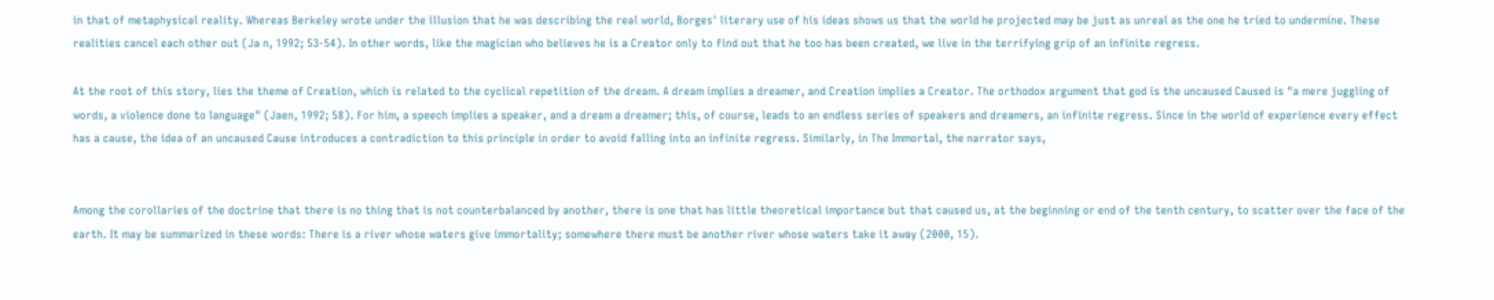in that of metaphysical reality. Whereas Berkeley wrote under the illusion that he was describing the real world, Borges' literary use of his ideas shows us that the world he projected may be just as unreal as the one he tried to undermine. These realities cancel each other out (Ja n, 1992; 53-54). In other words, like the magician who believes he is a Creator only to find out that he too has been created, we live in the terrifying grip of an infinite regress.

At the root of this story, lies the theme of Creation, which is related to the cyclical repetition of the dream. A dream implies a dreamer, and Creation implies a Creator. The orthodox argument that god is the uncaused Caused is "a mere juggling of words, a violence done to language" (Jaen, 1992; 58). For him, a speech implies a speaker, and a dream a dreamer; this, of course, leads to an endless series of speakers and dreamers, an infinite regress. Since in the world of experience every effect has a cause, the idea of an uncaused Cause introduces a contradiction to this principle in order to avoid falling into an infinite regress. Similarly, in The Immortal, the narrator says,


Among the corollaries of the doctrine that there is no thing that is not counterbalanced by another, there is one that has little theoretical importance but that caused us, at the beginning or end of the tenth century, to scatter over the face of the earth. It may be summarized in these words: There is a river whose waters give immortality; somewhere there must be another river whose waters take it away (2000, 15).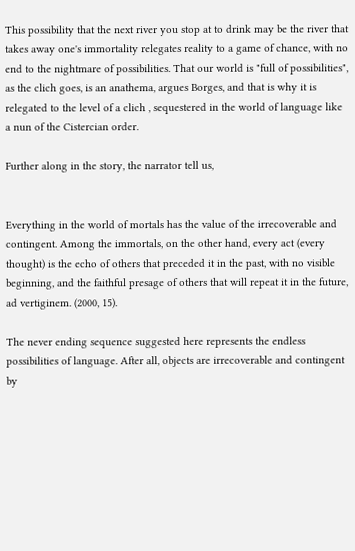This possibility that the next river you stop at to drink may be the river that takes away one's immortality relegates reality to a game of chance, with no end to the nightmare of possibilities. That our world is "full of possibilities", as the clich goes, is an anathema, argues Borges, and that is why it is relegated to the level of a clich , sequestered in the world of language like a nun of the Cistercian order.

Further along in the story, the narrator tell us,


Everything in the world of mortals has the value of the irrecoverable and contingent. Among the immortals, on the other hand, every act (every thought) is the echo of others that preceded it in the past, with no visible beginning, and the faithful presage of others that will repeat it in the future, ad vertiginem. (2000, 15).

The never ending sequence suggested here represents the endless possibilities of language. After all, objects are irrecoverable and contingent by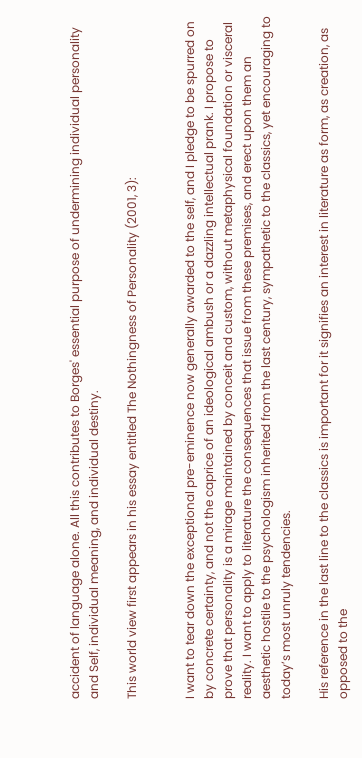accident of language alone. All this contributes to Borges' essential purpose of undermining individual personality and Self, individual meaning, and individual destiny.

This world view first appears in his essay entitled The Nothingness of Personality (2001, 3):


I want to tear down the exceptional pre-eminence now generally awarded to the self, and I pledge to be spurred on by concrete certainty, and not the caprice of an ideological ambush or a dazzling intellectual prank. I propose to prove that personality is a mirage maintained by conceit and custom, without metaphysical foundation or visceral reality. I want to apply to literature the consequences that issue from these premises, and erect upon them an aesthetic hostile to the psychologism inherited from the last century, sympathetic to the classics, yet encouraging to today’s most unruly tendencies.

His reference in the last line to the classics is important for it signifies an interest in literature as form, as creation, as opposed to the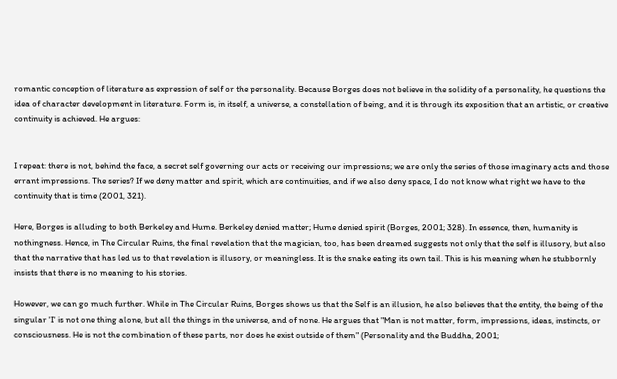romantic conception of literature as expression of self or the personality. Because Borges does not believe in the solidity of a personality, he questions the idea of character development in literature. Form is, in itself, a universe, a constellation of being, and it is through its exposition that an artistic, or creative continuity is achieved. He argues:


I repeat: there is not, behind the face, a secret self governing our acts or receiving our impressions; we are only the series of those imaginary acts and those errant impressions. The series? If we deny matter and spirit, which are continuities, and if we also deny space, I do not know what right we have to the continuity that is time (2001, 321).

Here, Borges is alluding to both Berkeley and Hume. Berkeley denied matter; Hume denied spirit (Borges, 2001; 328). In essence, then, humanity is nothingness. Hence, in The Circular Ruins, the final revelation that the magician, too, has been dreamed suggests not only that the self is illusory, but also that the narrative that has led us to that revelation is illusory, or meaningless. It is the snake eating its own tail. This is his meaning when he stubbornly insists that there is no meaning to his stories.

However, we can go much further. While in The Circular Ruins, Borges shows us that the Self is an illusion, he also believes that the entity, the being of the singular 'I' is not one thing alone, but all the things in the universe, and of none. He argues that "Man is not matter, form, impressions, ideas, instincts, or consciousness. He is not the combination of these parts, nor does he exist outside of them" (Personality and the Buddha, 2001;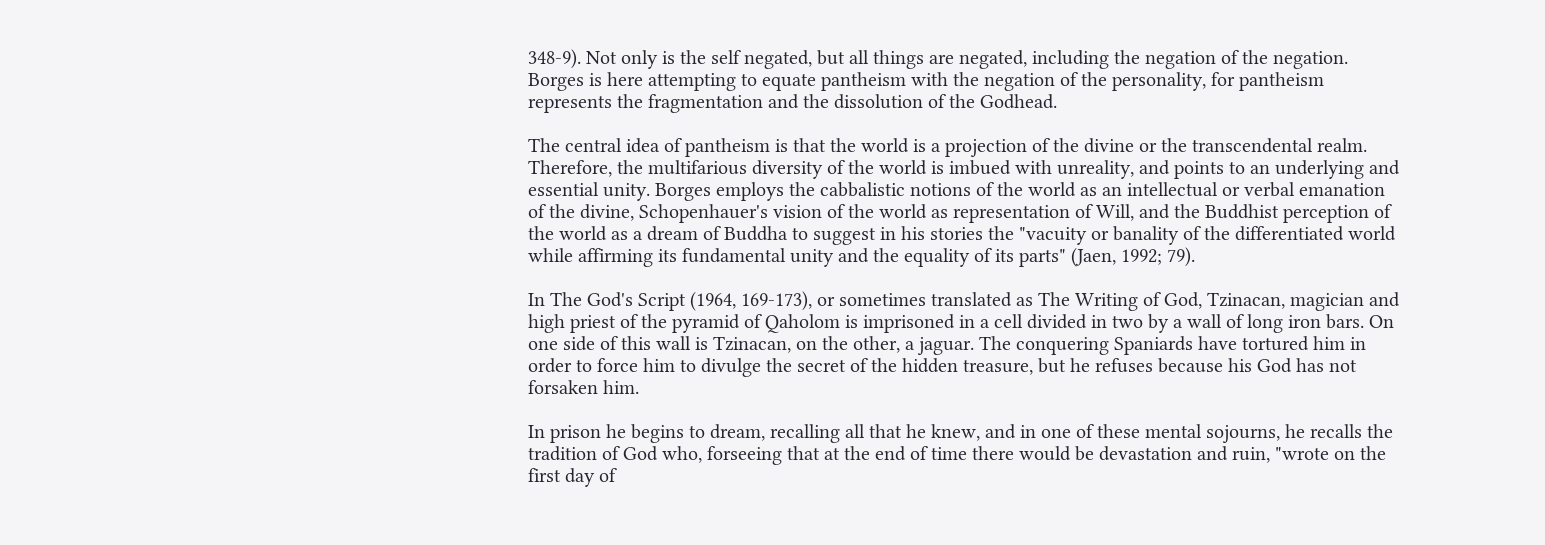348-9). Not only is the self negated, but all things are negated, including the negation of the negation. Borges is here attempting to equate pantheism with the negation of the personality, for pantheism represents the fragmentation and the dissolution of the Godhead.

The central idea of pantheism is that the world is a projection of the divine or the transcendental realm. Therefore, the multifarious diversity of the world is imbued with unreality, and points to an underlying and essential unity. Borges employs the cabbalistic notions of the world as an intellectual or verbal emanation of the divine, Schopenhauer's vision of the world as representation of Will, and the Buddhist perception of the world as a dream of Buddha to suggest in his stories the "vacuity or banality of the differentiated world while affirming its fundamental unity and the equality of its parts" (Jaen, 1992; 79).

In The God's Script (1964, 169-173), or sometimes translated as The Writing of God, Tzinacan, magician and high priest of the pyramid of Qaholom is imprisoned in a cell divided in two by a wall of long iron bars. On one side of this wall is Tzinacan, on the other, a jaguar. The conquering Spaniards have tortured him in order to force him to divulge the secret of the hidden treasure, but he refuses because his God has not forsaken him.

In prison he begins to dream, recalling all that he knew, and in one of these mental sojourns, he recalls the tradition of God who, forseeing that at the end of time there would be devastation and ruin, "wrote on the first day of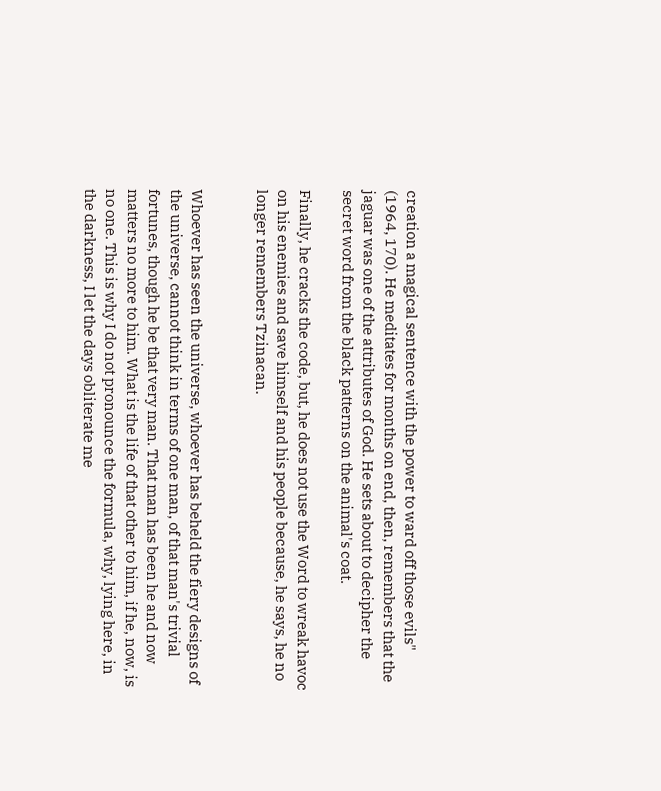creation a magical sentence with the power to ward off those evils" (1964, 170). He meditates for months on end, then, remembers that the jaguar was one of the attributes of God. He sets about to decipher the secret word from the black patterns on the animal's coat.

Finally, he cracks the code, but, he does not use the Word to wreak havoc on his enemies and save himself and his people because, he says, he no longer remembers Tzinacan.


Whoever has seen the universe, whoever has beheld the fiery designs of the universe, cannot think in terms of one man, of that man's trivial fortunes, though he be that very man. That man has been he and now matters no more to him. What is the life of that other to him, if he, now, is no one. This is why I do not pronounce the formula, why, lying here, in the darkness, I let the days obliterate me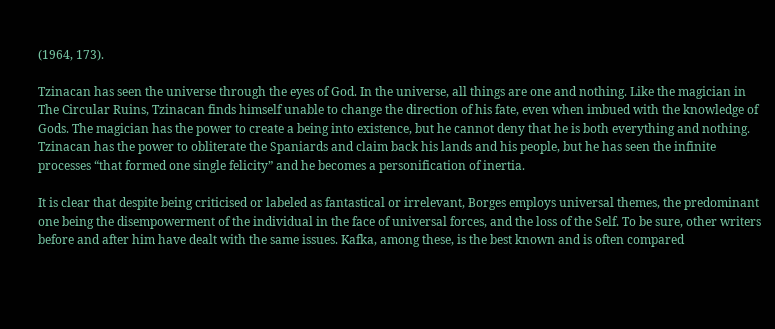(1964, 173).

Tzinacan has seen the universe through the eyes of God. In the universe, all things are one and nothing. Like the magician in The Circular Ruins, Tzinacan finds himself unable to change the direction of his fate, even when imbued with the knowledge of Gods. The magician has the power to create a being into existence, but he cannot deny that he is both everything and nothing. Tzinacan has the power to obliterate the Spaniards and claim back his lands and his people, but he has seen the infinite processes “that formed one single felicity” and he becomes a personification of inertia.

It is clear that despite being criticised or labeled as fantastical or irrelevant, Borges employs universal themes, the predominant one being the disempowerment of the individual in the face of universal forces, and the loss of the Self. To be sure, other writers before and after him have dealt with the same issues. Kafka, among these, is the best known and is often compared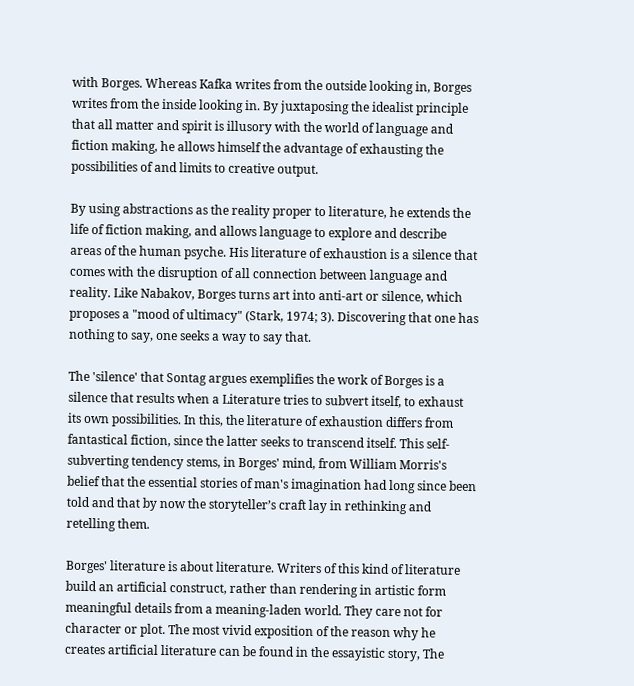with Borges. Whereas Kafka writes from the outside looking in, Borges writes from the inside looking in. By juxtaposing the idealist principle that all matter and spirit is illusory with the world of language and fiction making, he allows himself the advantage of exhausting the possibilities of and limits to creative output.

By using abstractions as the reality proper to literature, he extends the life of fiction making, and allows language to explore and describe areas of the human psyche. His literature of exhaustion is a silence that comes with the disruption of all connection between language and reality. Like Nabakov, Borges turns art into anti-art or silence, which proposes a "mood of ultimacy" (Stark, 1974; 3). Discovering that one has nothing to say, one seeks a way to say that.

The 'silence' that Sontag argues exemplifies the work of Borges is a silence that results when a Literature tries to subvert itself, to exhaust its own possibilities. In this, the literature of exhaustion differs from fantastical fiction, since the latter seeks to transcend itself. This self-subverting tendency stems, in Borges' mind, from William Morris's belief that the essential stories of man's imagination had long since been told and that by now the storyteller’s craft lay in rethinking and retelling them.

Borges' literature is about literature. Writers of this kind of literature build an artificial construct, rather than rendering in artistic form meaningful details from a meaning-laden world. They care not for character or plot. The most vivid exposition of the reason why he creates artificial literature can be found in the essayistic story, The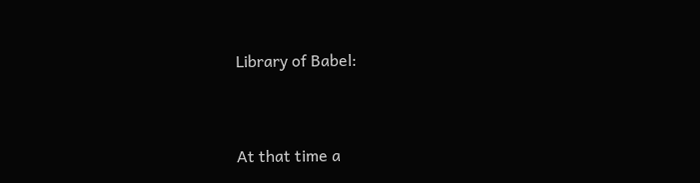Library of Babel:


At that time a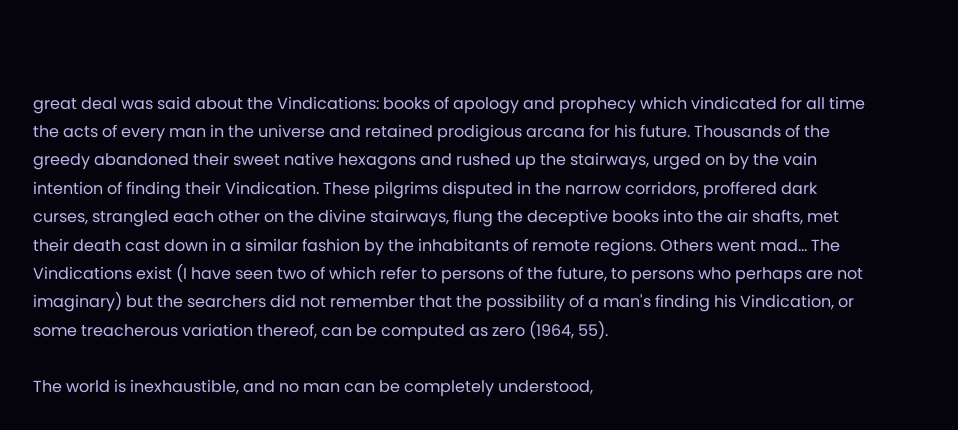great deal was said about the Vindications: books of apology and prophecy which vindicated for all time the acts of every man in the universe and retained prodigious arcana for his future. Thousands of the greedy abandoned their sweet native hexagons and rushed up the stairways, urged on by the vain intention of finding their Vindication. These pilgrims disputed in the narrow corridors, proffered dark curses, strangled each other on the divine stairways, flung the deceptive books into the air shafts, met their death cast down in a similar fashion by the inhabitants of remote regions. Others went mad... The Vindications exist (I have seen two of which refer to persons of the future, to persons who perhaps are not imaginary) but the searchers did not remember that the possibility of a man's finding his Vindication, or some treacherous variation thereof, can be computed as zero (1964, 55).

The world is inexhaustible, and no man can be completely understood,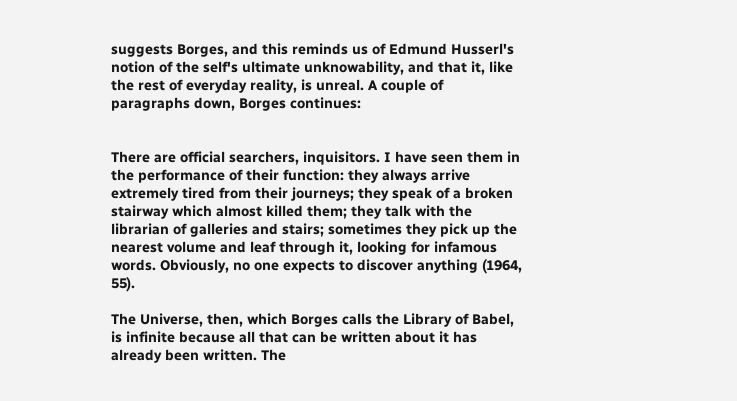suggests Borges, and this reminds us of Edmund Husserl's notion of the self's ultimate unknowability, and that it, like the rest of everyday reality, is unreal. A couple of paragraphs down, Borges continues:


There are official searchers, inquisitors. I have seen them in the performance of their function: they always arrive extremely tired from their journeys; they speak of a broken stairway which almost killed them; they talk with the librarian of galleries and stairs; sometimes they pick up the nearest volume and leaf through it, looking for infamous words. Obviously, no one expects to discover anything (1964, 55).

The Universe, then, which Borges calls the Library of Babel, is infinite because all that can be written about it has already been written. The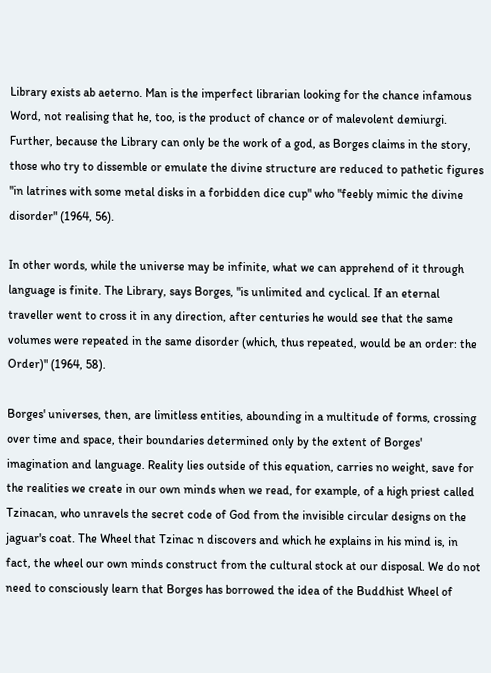Library exists ab aeterno. Man is the imperfect librarian looking for the chance infamous Word, not realising that he, too, is the product of chance or of malevolent demiurgi. Further, because the Library can only be the work of a god, as Borges claims in the story, those who try to dissemble or emulate the divine structure are reduced to pathetic figures "in latrines with some metal disks in a forbidden dice cup" who "feebly mimic the divine disorder" (1964, 56).

In other words, while the universe may be infinite, what we can apprehend of it through language is finite. The Library, says Borges, "is unlimited and cyclical. If an eternal traveller went to cross it in any direction, after centuries he would see that the same volumes were repeated in the same disorder (which, thus repeated, would be an order: the Order)" (1964, 58).

Borges' universes, then, are limitless entities, abounding in a multitude of forms, crossing over time and space, their boundaries determined only by the extent of Borges' imagination and language. Reality lies outside of this equation, carries no weight, save for the realities we create in our own minds when we read, for example, of a high priest called Tzinacan, who unravels the secret code of God from the invisible circular designs on the jaguar's coat. The Wheel that Tzinac n discovers and which he explains in his mind is, in fact, the wheel our own minds construct from the cultural stock at our disposal. We do not need to consciously learn that Borges has borrowed the idea of the Buddhist Wheel of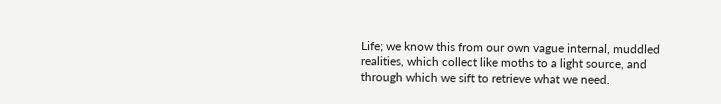Life; we know this from our own vague internal, muddled realities, which collect like moths to a light source, and through which we sift to retrieve what we need.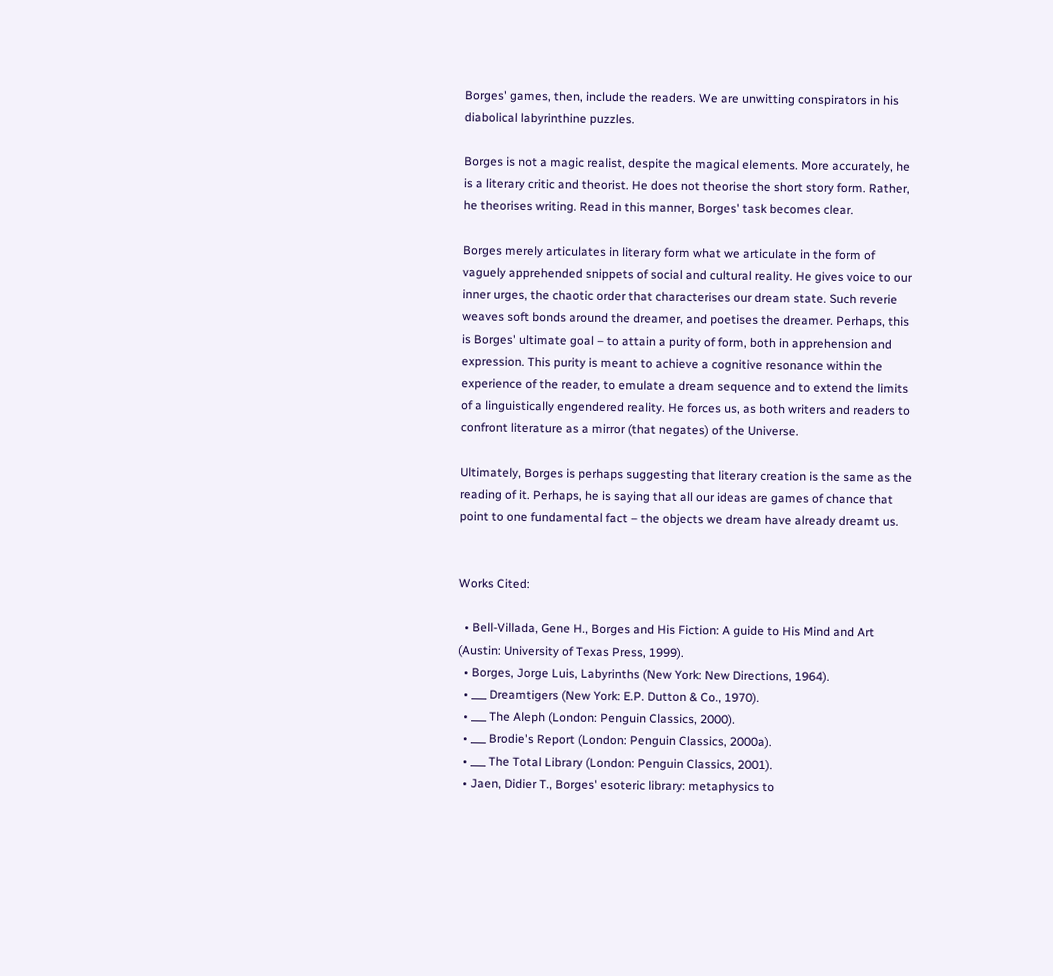Borges' games, then, include the readers. We are unwitting conspirators in his diabolical labyrinthine puzzles.

Borges is not a magic realist, despite the magical elements. More accurately, he is a literary critic and theorist. He does not theorise the short story form. Rather, he theorises writing. Read in this manner, Borges' task becomes clear.

Borges merely articulates in literary form what we articulate in the form of vaguely apprehended snippets of social and cultural reality. He gives voice to our inner urges, the chaotic order that characterises our dream state. Such reverie weaves soft bonds around the dreamer, and poetises the dreamer. Perhaps, this is Borges' ultimate goal – to attain a purity of form, both in apprehension and expression. This purity is meant to achieve a cognitive resonance within the experience of the reader, to emulate a dream sequence and to extend the limits of a linguistically engendered reality. He forces us, as both writers and readers to confront literature as a mirror (that negates) of the Universe.

Ultimately, Borges is perhaps suggesting that literary creation is the same as the reading of it. Perhaps, he is saying that all our ideas are games of chance that point to one fundamental fact – the objects we dream have already dreamt us.


Works Cited:

  • Bell-Villada, Gene H., Borges and His Fiction: A guide to His Mind and Art (Austin: University of Texas Press, 1999).
  • Borges, Jorge Luis, Labyrinths (New York: New Directions, 1964).
  • ___ Dreamtigers (New York: E.P. Dutton & Co., 1970).
  • ___ The Aleph (London: Penguin Classics, 2000).
  • ___ Brodie's Report (London: Penguin Classics, 2000a).
  • ___ The Total Library (London: Penguin Classics, 2001).
  • Jaen, Didier T., Borges' esoteric library: metaphysics to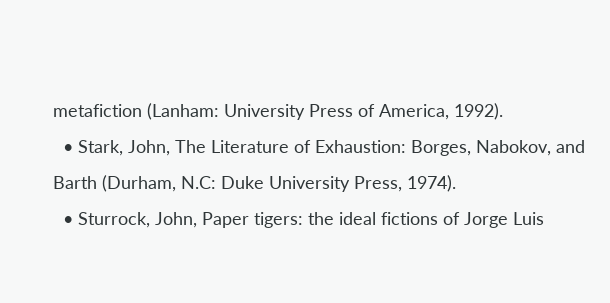metafiction (Lanham: University Press of America, 1992).
  • Stark, John, The Literature of Exhaustion: Borges, Nabokov, and Barth (Durham, N.C: Duke University Press, 1974).
  • Sturrock, John, Paper tigers: the ideal fictions of Jorge Luis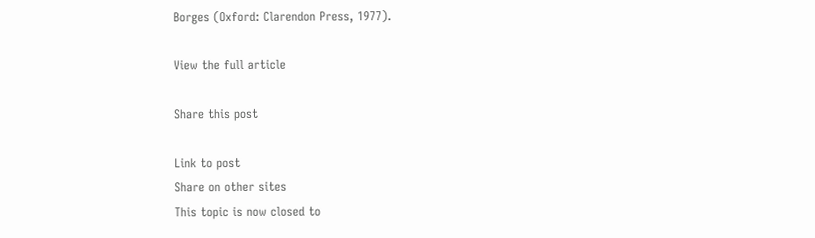Borges (Oxford: Clarendon Press, 1977).

View the full article

Share this post

Link to post
Share on other sites
This topic is now closed to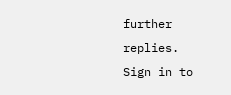further replies.
Sign in to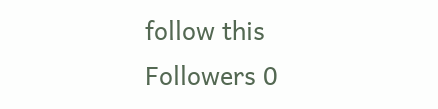follow this
Followers 0